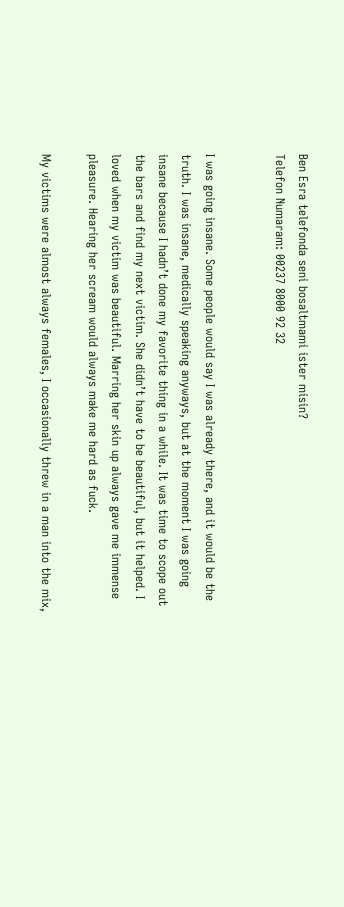Ben Esra telefonda seni bosaltmami ister misin?
Telefon Numaram: 00237 8000 92 32


I was going insane. Some people would say I was already there, and it would be the truth. I was insane, medically speaking anyways, but at the moment I was going insane because I hadn’t done my favorite thing in a while. It was time to scope out the bars and find my next victim. She didn’t have to be beautiful, but it helped. I loved when my victim was beautiful. Marring her skin up always gave me immense pleasure. Hearing her scream would always make me hard as fuck.

My victims were almost always females, I occasionally threw in a man into the mix,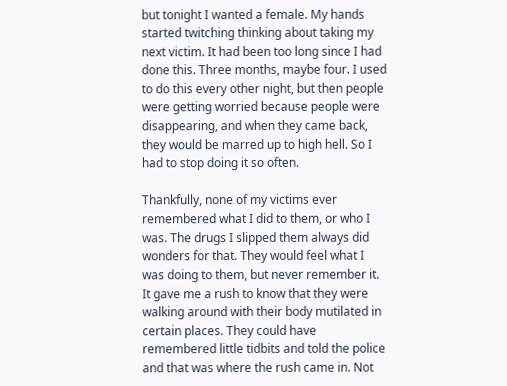but tonight I wanted a female. My hands started twitching thinking about taking my next victim. It had been too long since I had done this. Three months, maybe four. I used to do this every other night, but then people were getting worried because people were disappearing, and when they came back, they would be marred up to high hell. So I had to stop doing it so often.

Thankfully, none of my victims ever remembered what I did to them, or who I was. The drugs I slipped them always did wonders for that. They would feel what I was doing to them, but never remember it. It gave me a rush to know that they were walking around with their body mutilated in certain places. They could have remembered little tidbits and told the police and that was where the rush came in. Not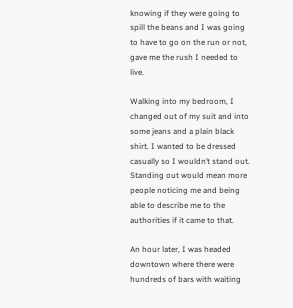knowing if they were going to spill the beans and I was going to have to go on the run or not, gave me the rush I needed to live.

Walking into my bedroom, I changed out of my suit and into some jeans and a plain black shirt. I wanted to be dressed casually so I wouldn’t stand out. Standing out would mean more people noticing me and being able to describe me to the authorities if it came to that.

An hour later, I was headed downtown where there were hundreds of bars with waiting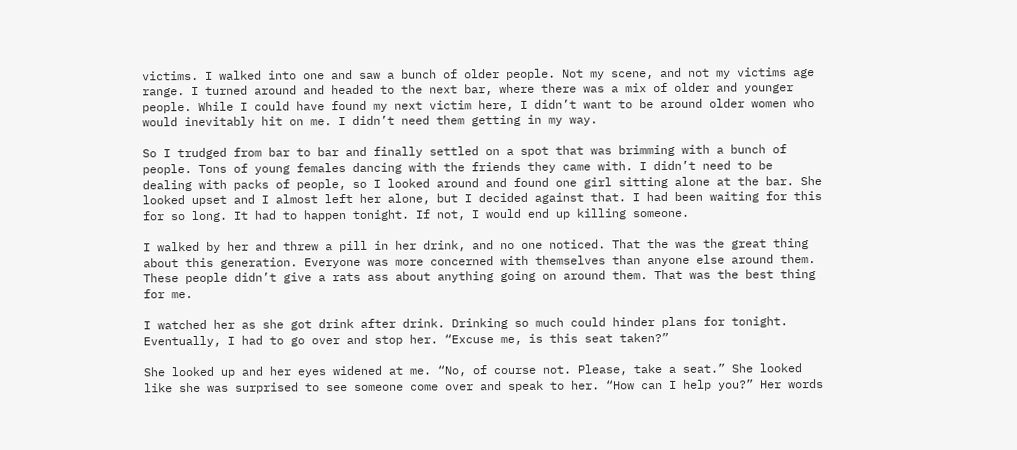victims. I walked into one and saw a bunch of older people. Not my scene, and not my victims age range. I turned around and headed to the next bar, where there was a mix of older and younger people. While I could have found my next victim here, I didn’t want to be around older women who would inevitably hit on me. I didn’t need them getting in my way.

So I trudged from bar to bar and finally settled on a spot that was brimming with a bunch of people. Tons of young females dancing with the friends they came with. I didn’t need to be dealing with packs of people, so I looked around and found one girl sitting alone at the bar. She looked upset and I almost left her alone, but I decided against that. I had been waiting for this for so long. It had to happen tonight. If not, I would end up killing someone.

I walked by her and threw a pill in her drink, and no one noticed. That the was the great thing about this generation. Everyone was more concerned with themselves than anyone else around them. These people didn’t give a rats ass about anything going on around them. That was the best thing for me.

I watched her as she got drink after drink. Drinking so much could hinder plans for tonight. Eventually, I had to go over and stop her. “Excuse me, is this seat taken?”

She looked up and her eyes widened at me. “No, of course not. Please, take a seat.” She looked like she was surprised to see someone come over and speak to her. “How can I help you?” Her words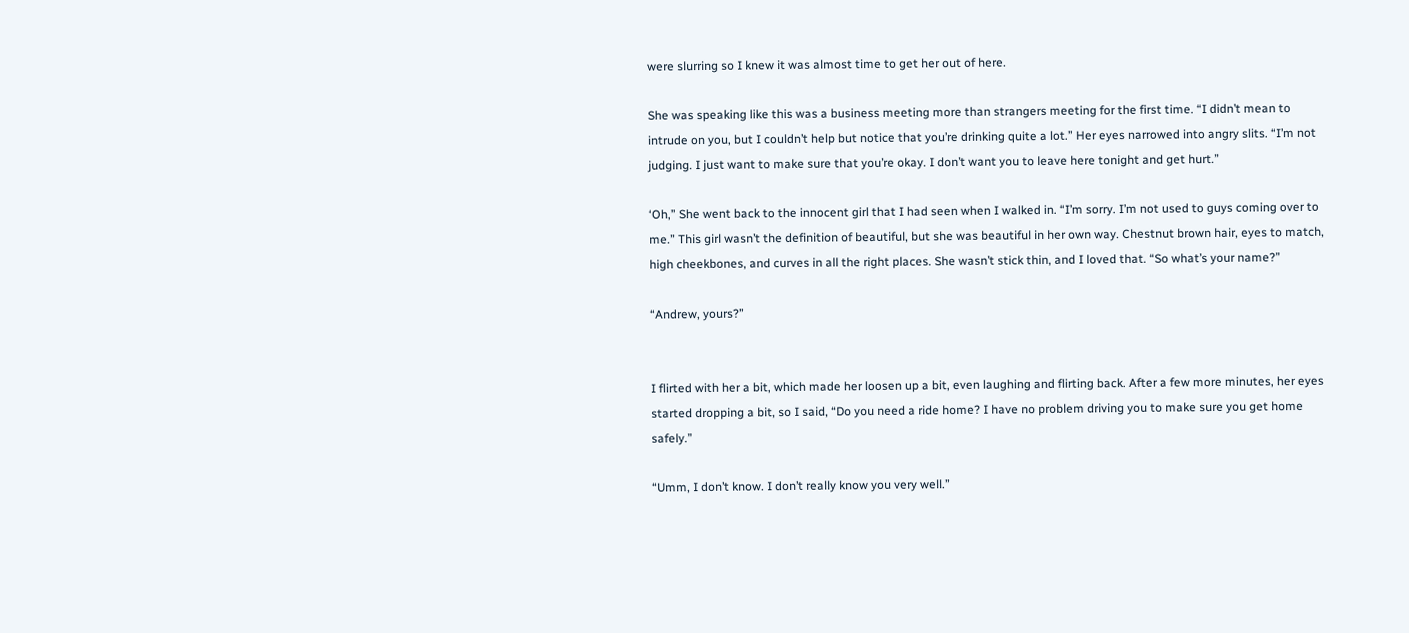were slurring so I knew it was almost time to get her out of here.

She was speaking like this was a business meeting more than strangers meeting for the first time. “I didn’t mean to intrude on you, but I couldn’t help but notice that you’re drinking quite a lot.” Her eyes narrowed into angry slits. “I’m not judging. I just want to make sure that you’re okay. I don’t want you to leave here tonight and get hurt.”

‘Oh,” She went back to the innocent girl that I had seen when I walked in. “I’m sorry. I’m not used to guys coming over to me.” This girl wasn’t the definition of beautiful, but she was beautiful in her own way. Chestnut brown hair, eyes to match, high cheekbones, and curves in all the right places. She wasn’t stick thin, and I loved that. “So what’s your name?”

“Andrew, yours?”


I flirted with her a bit, which made her loosen up a bit, even laughing and flirting back. After a few more minutes, her eyes started dropping a bit, so I said, “Do you need a ride home? I have no problem driving you to make sure you get home safely.”

“Umm, I don’t know. I don’t really know you very well.”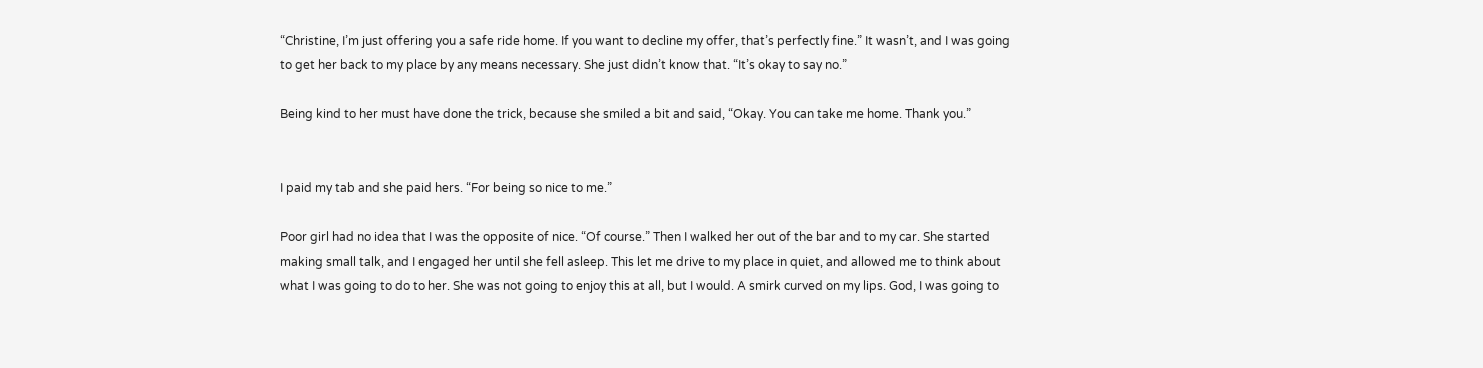“Christine, I’m just offering you a safe ride home. If you want to decline my offer, that’s perfectly fine.” It wasn’t, and I was going to get her back to my place by any means necessary. She just didn’t know that. “It’s okay to say no.”

Being kind to her must have done the trick, because she smiled a bit and said, “Okay. You can take me home. Thank you.”


I paid my tab and she paid hers. “For being so nice to me.”

Poor girl had no idea that I was the opposite of nice. “Of course.” Then I walked her out of the bar and to my car. She started making small talk, and I engaged her until she fell asleep. This let me drive to my place in quiet, and allowed me to think about what I was going to do to her. She was not going to enjoy this at all, but I would. A smirk curved on my lips. God, I was going to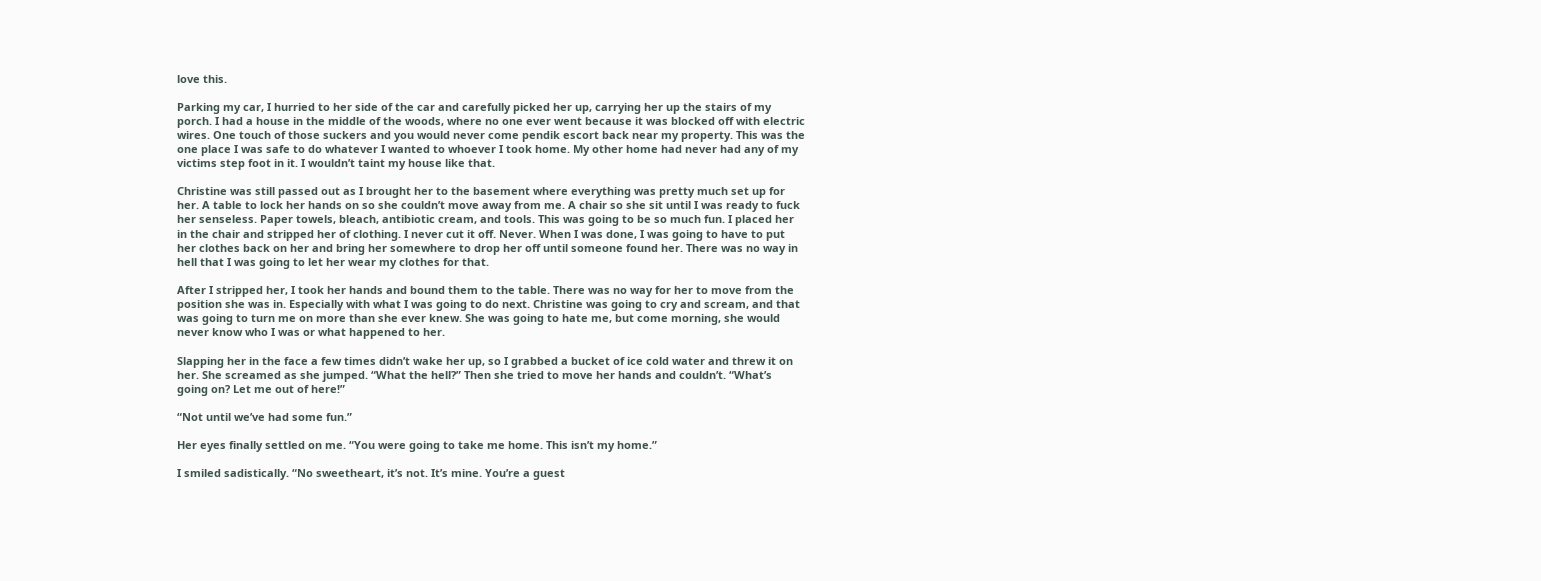love this.

Parking my car, I hurried to her side of the car and carefully picked her up, carrying her up the stairs of my porch. I had a house in the middle of the woods, where no one ever went because it was blocked off with electric wires. One touch of those suckers and you would never come pendik escort back near my property. This was the one place I was safe to do whatever I wanted to whoever I took home. My other home had never had any of my victims step foot in it. I wouldn’t taint my house like that.

Christine was still passed out as I brought her to the basement where everything was pretty much set up for her. A table to lock her hands on so she couldn’t move away from me. A chair so she sit until I was ready to fuck her senseless. Paper towels, bleach, antibiotic cream, and tools. This was going to be so much fun. I placed her in the chair and stripped her of clothing. I never cut it off. Never. When I was done, I was going to have to put her clothes back on her and bring her somewhere to drop her off until someone found her. There was no way in hell that I was going to let her wear my clothes for that.

After I stripped her, I took her hands and bound them to the table. There was no way for her to move from the position she was in. Especially with what I was going to do next. Christine was going to cry and scream, and that was going to turn me on more than she ever knew. She was going to hate me, but come morning, she would never know who I was or what happened to her.

Slapping her in the face a few times didn’t wake her up, so I grabbed a bucket of ice cold water and threw it on her. She screamed as she jumped. “What the hell?” Then she tried to move her hands and couldn’t. “What’s going on? Let me out of here!”

“Not until we’ve had some fun.”

Her eyes finally settled on me. “You were going to take me home. This isn’t my home.”

I smiled sadistically. “No sweetheart, it’s not. It’s mine. You’re a guest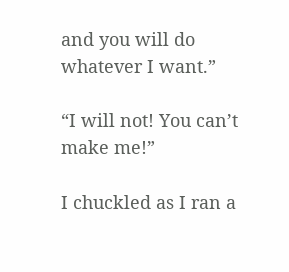and you will do whatever I want.”

“I will not! You can’t make me!”

I chuckled as I ran a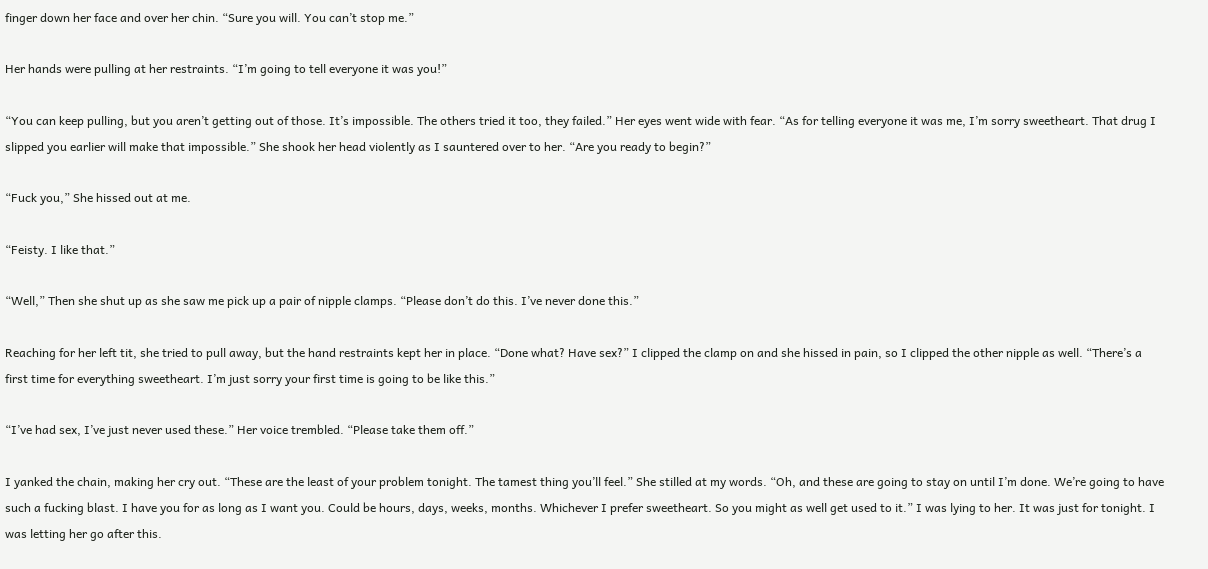finger down her face and over her chin. “Sure you will. You can’t stop me.”

Her hands were pulling at her restraints. “I’m going to tell everyone it was you!”

“You can keep pulling, but you aren’t getting out of those. It’s impossible. The others tried it too, they failed.” Her eyes went wide with fear. “As for telling everyone it was me, I’m sorry sweetheart. That drug I slipped you earlier will make that impossible.” She shook her head violently as I sauntered over to her. “Are you ready to begin?”

“Fuck you,” She hissed out at me.

“Feisty. I like that.”

“Well,” Then she shut up as she saw me pick up a pair of nipple clamps. “Please don’t do this. I’ve never done this.”

Reaching for her left tit, she tried to pull away, but the hand restraints kept her in place. “Done what? Have sex?” I clipped the clamp on and she hissed in pain, so I clipped the other nipple as well. “There’s a first time for everything sweetheart. I’m just sorry your first time is going to be like this.”

“I’ve had sex, I’ve just never used these.” Her voice trembled. “Please take them off.”

I yanked the chain, making her cry out. “These are the least of your problem tonight. The tamest thing you’ll feel.” She stilled at my words. “Oh, and these are going to stay on until I’m done. We’re going to have such a fucking blast. I have you for as long as I want you. Could be hours, days, weeks, months. Whichever I prefer sweetheart. So you might as well get used to it.” I was lying to her. It was just for tonight. I was letting her go after this.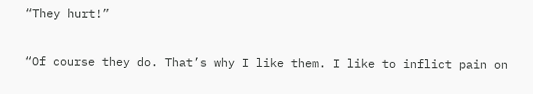“They hurt!”

“Of course they do. That’s why I like them. I like to inflict pain on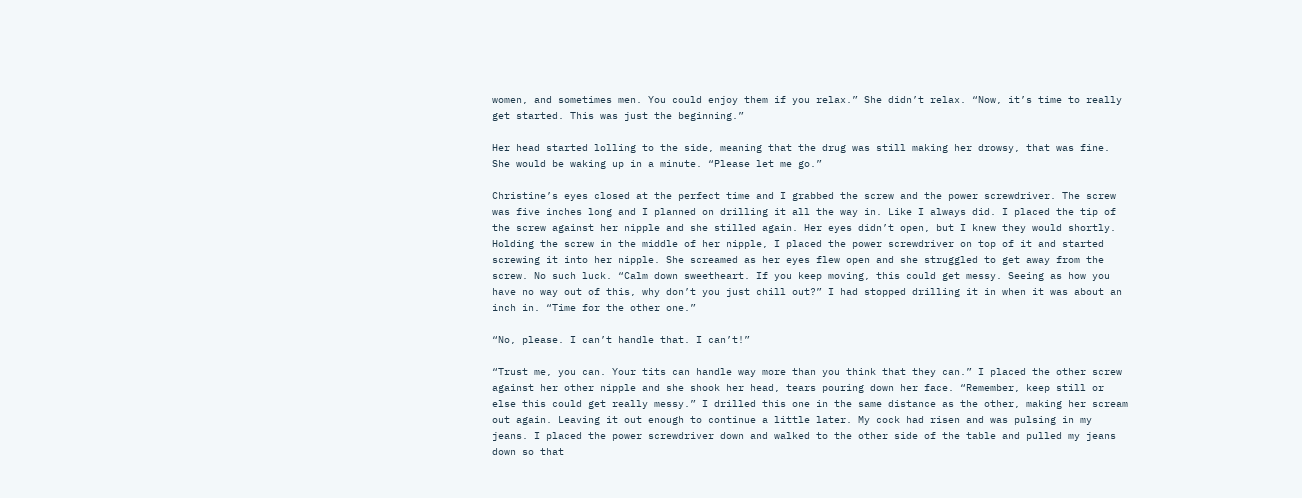women, and sometimes men. You could enjoy them if you relax.” She didn’t relax. “Now, it’s time to really get started. This was just the beginning.”

Her head started lolling to the side, meaning that the drug was still making her drowsy, that was fine. She would be waking up in a minute. “Please let me go.”

Christine’s eyes closed at the perfect time and I grabbed the screw and the power screwdriver. The screw was five inches long and I planned on drilling it all the way in. Like I always did. I placed the tip of the screw against her nipple and she stilled again. Her eyes didn’t open, but I knew they would shortly. Holding the screw in the middle of her nipple, I placed the power screwdriver on top of it and started screwing it into her nipple. She screamed as her eyes flew open and she struggled to get away from the screw. No such luck. “Calm down sweetheart. If you keep moving, this could get messy. Seeing as how you have no way out of this, why don’t you just chill out?” I had stopped drilling it in when it was about an inch in. “Time for the other one.”

“No, please. I can’t handle that. I can’t!”

“Trust me, you can. Your tits can handle way more than you think that they can.” I placed the other screw against her other nipple and she shook her head, tears pouring down her face. “Remember, keep still or else this could get really messy.” I drilled this one in the same distance as the other, making her scream out again. Leaving it out enough to continue a little later. My cock had risen and was pulsing in my jeans. I placed the power screwdriver down and walked to the other side of the table and pulled my jeans down so that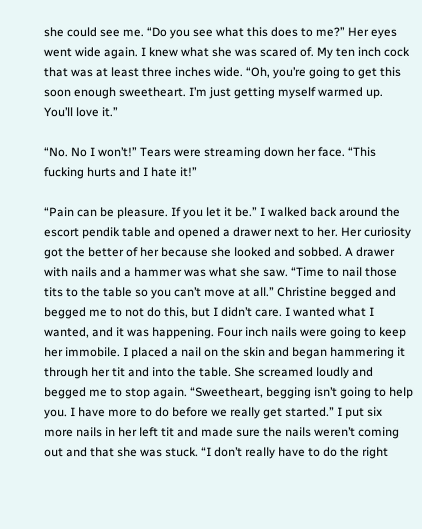she could see me. “Do you see what this does to me?” Her eyes went wide again. I knew what she was scared of. My ten inch cock that was at least three inches wide. “Oh, you’re going to get this soon enough sweetheart. I’m just getting myself warmed up. You’ll love it.”

“No. No I won’t!” Tears were streaming down her face. “This fucking hurts and I hate it!”

“Pain can be pleasure. If you let it be.” I walked back around the escort pendik table and opened a drawer next to her. Her curiosity got the better of her because she looked and sobbed. A drawer with nails and a hammer was what she saw. “Time to nail those tits to the table so you can’t move at all.” Christine begged and begged me to not do this, but I didn’t care. I wanted what I wanted, and it was happening. Four inch nails were going to keep her immobile. I placed a nail on the skin and began hammering it through her tit and into the table. She screamed loudly and begged me to stop again. “Sweetheart, begging isn’t going to help you. I have more to do before we really get started.” I put six more nails in her left tit and made sure the nails weren’t coming out and that she was stuck. “I don’t really have to do the right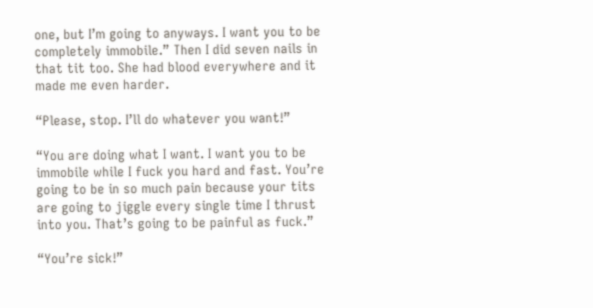one, but I’m going to anyways. I want you to be completely immobile.” Then I did seven nails in that tit too. She had blood everywhere and it made me even harder.

“Please, stop. I’ll do whatever you want!”

“You are doing what I want. I want you to be immobile while I fuck you hard and fast. You’re going to be in so much pain because your tits are going to jiggle every single time I thrust into you. That’s going to be painful as fuck.”

“You’re sick!”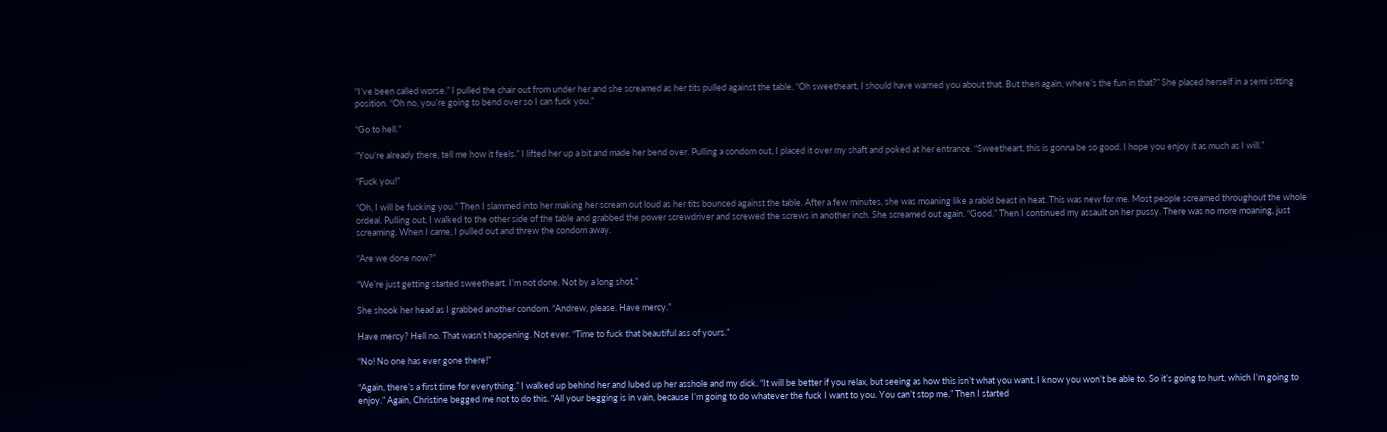“I’ve been called worse.” I pulled the chair out from under her and she screamed as her tits pulled against the table. “Oh sweetheart, I should have warned you about that. But then again, where’s the fun in that?” She placed herself in a semi sitting position. “Oh no, you’re going to bend over so I can fuck you.”

“Go to hell.”

“You’re already there, tell me how it feels.” I lifted her up a bit and made her bend over. Pulling a condom out, I placed it over my shaft and poked at her entrance. “Sweetheart, this is gonna be so good. I hope you enjoy it as much as I will.”

“Fuck you!”

“Oh, I will be fucking you.” Then I slammed into her making her scream out loud as her tits bounced against the table. After a few minutes, she was moaning like a rabid beast in heat. This was new for me. Most people screamed throughout the whole ordeal. Pulling out, I walked to the other side of the table and grabbed the power screwdriver and screwed the screws in another inch. She screamed out again. “Good.” Then I continued my assault on her pussy. There was no more moaning, just screaming. When I came, I pulled out and threw the condom away.

“Are we done now?”

“We’re just getting started sweetheart. I’m not done. Not by a long shot.”

She shook her head as I grabbed another condom. “Andrew, please. Have mercy.”

Have mercy? Hell no. That wasn’t happening. Not ever. “Time to fuck that beautiful ass of yours.”

“No! No one has ever gone there!”

“Again, there’s a first time for everything.” I walked up behind her and lubed up her asshole and my dick. “It will be better if you relax, but seeing as how this isn’t what you want, I know you won’t be able to. So it’s going to hurt, which I’m going to enjoy.” Again, Christine begged me not to do this. “All your begging is in vain, because I’m going to do whatever the fuck I want to you. You can’t stop me.” Then I started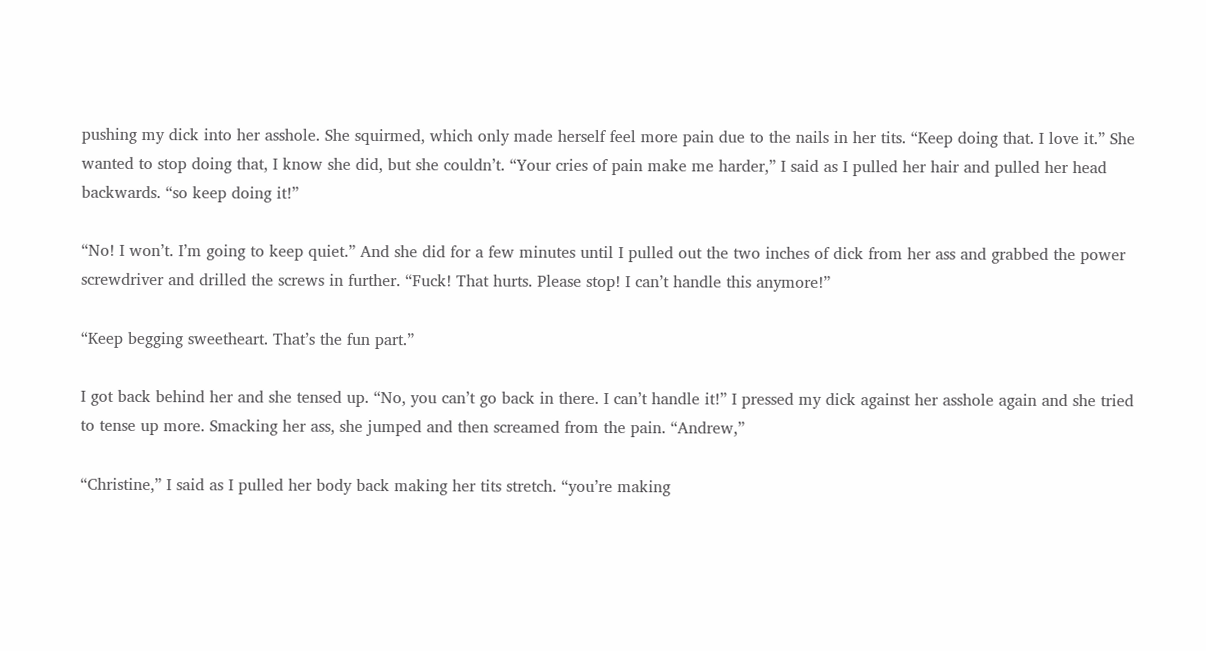pushing my dick into her asshole. She squirmed, which only made herself feel more pain due to the nails in her tits. “Keep doing that. I love it.” She wanted to stop doing that, I know she did, but she couldn’t. “Your cries of pain make me harder,” I said as I pulled her hair and pulled her head backwards. “so keep doing it!”

“No! I won’t. I’m going to keep quiet.” And she did for a few minutes until I pulled out the two inches of dick from her ass and grabbed the power screwdriver and drilled the screws in further. “Fuck! That hurts. Please stop! I can’t handle this anymore!”

“Keep begging sweetheart. That’s the fun part.”

I got back behind her and she tensed up. “No, you can’t go back in there. I can’t handle it!” I pressed my dick against her asshole again and she tried to tense up more. Smacking her ass, she jumped and then screamed from the pain. “Andrew,”

“Christine,” I said as I pulled her body back making her tits stretch. “you’re making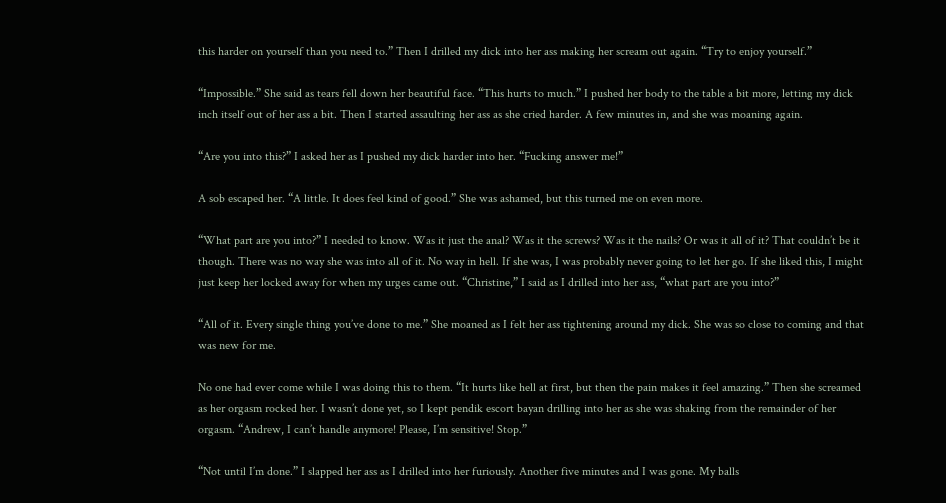this harder on yourself than you need to.” Then I drilled my dick into her ass making her scream out again. “Try to enjoy yourself.”

“Impossible.” She said as tears fell down her beautiful face. “This hurts to much.” I pushed her body to the table a bit more, letting my dick inch itself out of her ass a bit. Then I started assaulting her ass as she cried harder. A few minutes in, and she was moaning again.

“Are you into this?” I asked her as I pushed my dick harder into her. “Fucking answer me!”

A sob escaped her. “A little. It does feel kind of good.” She was ashamed, but this turned me on even more.

“What part are you into?” I needed to know. Was it just the anal? Was it the screws? Was it the nails? Or was it all of it? That couldn’t be it though. There was no way she was into all of it. No way in hell. If she was, I was probably never going to let her go. If she liked this, I might just keep her locked away for when my urges came out. “Christine,” I said as I drilled into her ass, “what part are you into?”

“All of it. Every single thing you’ve done to me.” She moaned as I felt her ass tightening around my dick. She was so close to coming and that was new for me.

No one had ever come while I was doing this to them. “It hurts like hell at first, but then the pain makes it feel amazing.” Then she screamed as her orgasm rocked her. I wasn’t done yet, so I kept pendik escort bayan drilling into her as she was shaking from the remainder of her orgasm. “Andrew, I can’t handle anymore! Please, I’m sensitive! Stop.”

“Not until I’m done.” I slapped her ass as I drilled into her furiously. Another five minutes and I was gone. My balls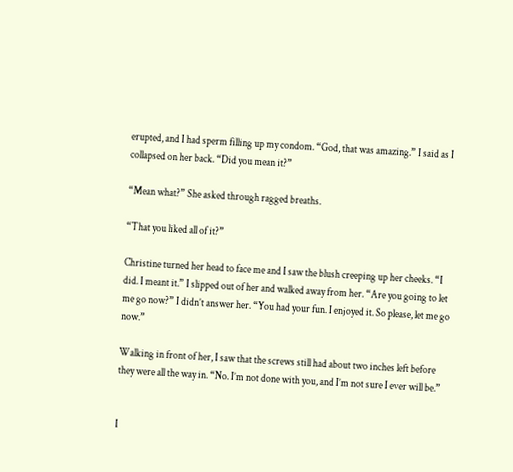erupted, and I had sperm filling up my condom. “God, that was amazing.” I said as I collapsed on her back. “Did you mean it?”

“Mean what?” She asked through ragged breaths.

“That you liked all of it?”

Christine turned her head to face me and I saw the blush creeping up her cheeks. “I did. I meant it.” I slipped out of her and walked away from her. “Are you going to let me go now?” I didn’t answer her. “You had your fun. I enjoyed it. So please, let me go now.”

Walking in front of her, I saw that the screws still had about two inches left before they were all the way in. “No. I’m not done with you, and I’m not sure I ever will be.”


I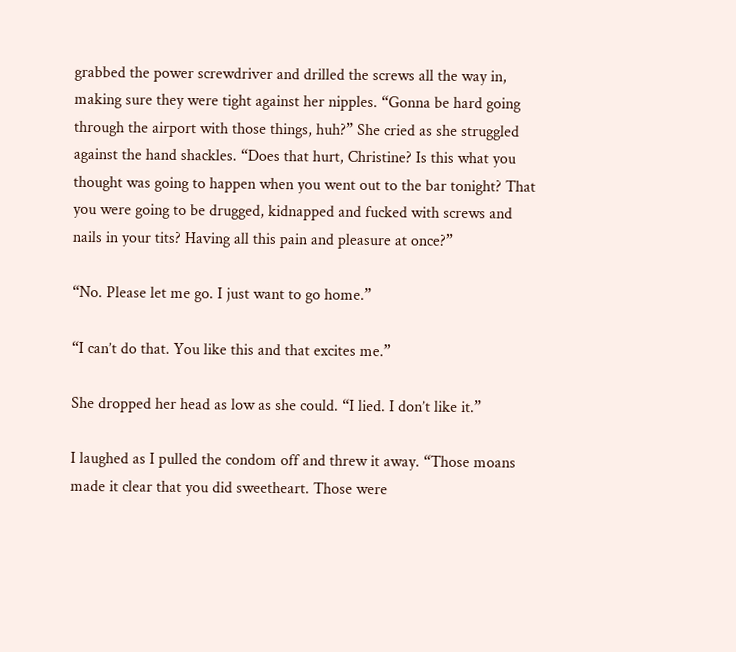grabbed the power screwdriver and drilled the screws all the way in, making sure they were tight against her nipples. “Gonna be hard going through the airport with those things, huh?” She cried as she struggled against the hand shackles. “Does that hurt, Christine? Is this what you thought was going to happen when you went out to the bar tonight? That you were going to be drugged, kidnapped and fucked with screws and nails in your tits? Having all this pain and pleasure at once?”

“No. Please let me go. I just want to go home.”

“I can’t do that. You like this and that excites me.”

She dropped her head as low as she could. “I lied. I don’t like it.”

I laughed as I pulled the condom off and threw it away. “Those moans made it clear that you did sweetheart. Those were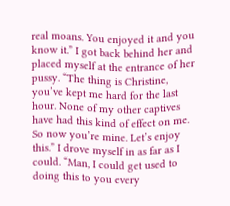real moans. You enjoyed it and you know it.” I got back behind her and placed myself at the entrance of her pussy. “The thing is Christine, you’ve kept me hard for the last hour. None of my other captives have had this kind of effect on me. So now you’re mine. Let’s enjoy this.” I drove myself in as far as I could. “Man, I could get used to doing this to you every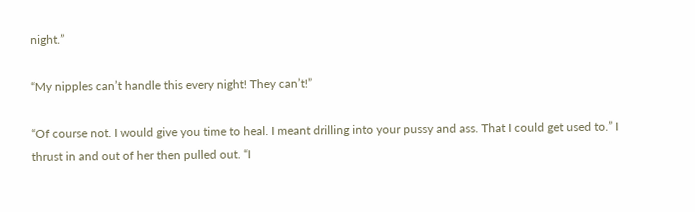night.”

“My nipples can’t handle this every night! They can’t!”

“Of course not. I would give you time to heal. I meant drilling into your pussy and ass. That I could get used to.” I thrust in and out of her then pulled out. “I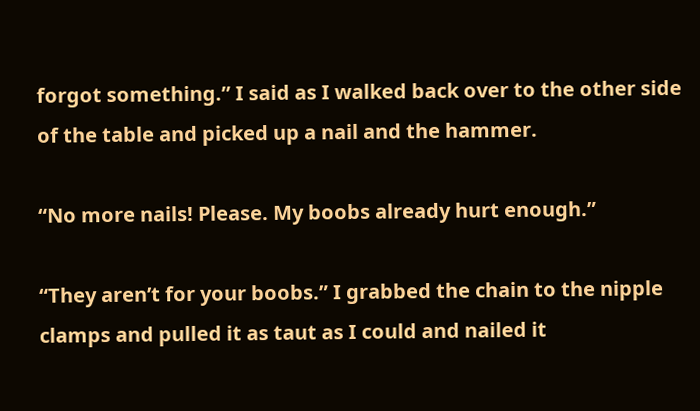forgot something.” I said as I walked back over to the other side of the table and picked up a nail and the hammer.

“No more nails! Please. My boobs already hurt enough.”

“They aren’t for your boobs.” I grabbed the chain to the nipple clamps and pulled it as taut as I could and nailed it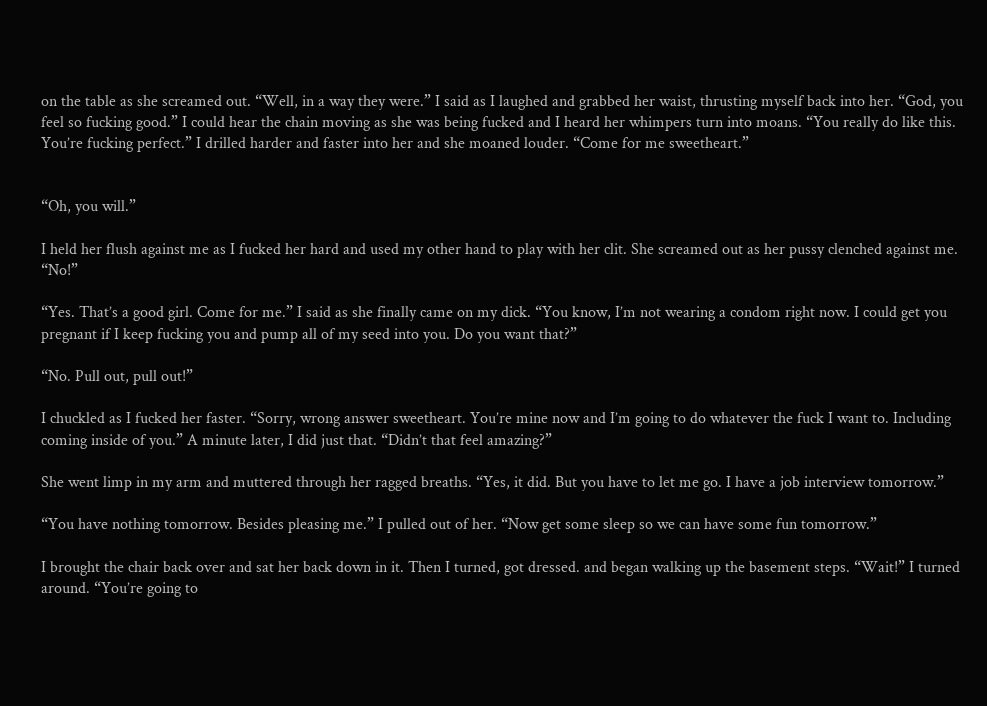on the table as she screamed out. “Well, in a way they were.” I said as I laughed and grabbed her waist, thrusting myself back into her. “God, you feel so fucking good.” I could hear the chain moving as she was being fucked and I heard her whimpers turn into moans. “You really do like this. You’re fucking perfect.” I drilled harder and faster into her and she moaned louder. “Come for me sweetheart.”


“Oh, you will.”

I held her flush against me as I fucked her hard and used my other hand to play with her clit. She screamed out as her pussy clenched against me. “No!”

“Yes. That’s a good girl. Come for me.” I said as she finally came on my dick. “You know, I’m not wearing a condom right now. I could get you pregnant if I keep fucking you and pump all of my seed into you. Do you want that?”

“No. Pull out, pull out!”

I chuckled as I fucked her faster. “Sorry, wrong answer sweetheart. You’re mine now and I’m going to do whatever the fuck I want to. Including coming inside of you.” A minute later, I did just that. “Didn’t that feel amazing?”

She went limp in my arm and muttered through her ragged breaths. “Yes, it did. But you have to let me go. I have a job interview tomorrow.”

“You have nothing tomorrow. Besides pleasing me.” I pulled out of her. “Now get some sleep so we can have some fun tomorrow.”

I brought the chair back over and sat her back down in it. Then I turned, got dressed. and began walking up the basement steps. “Wait!” I turned around. “You’re going to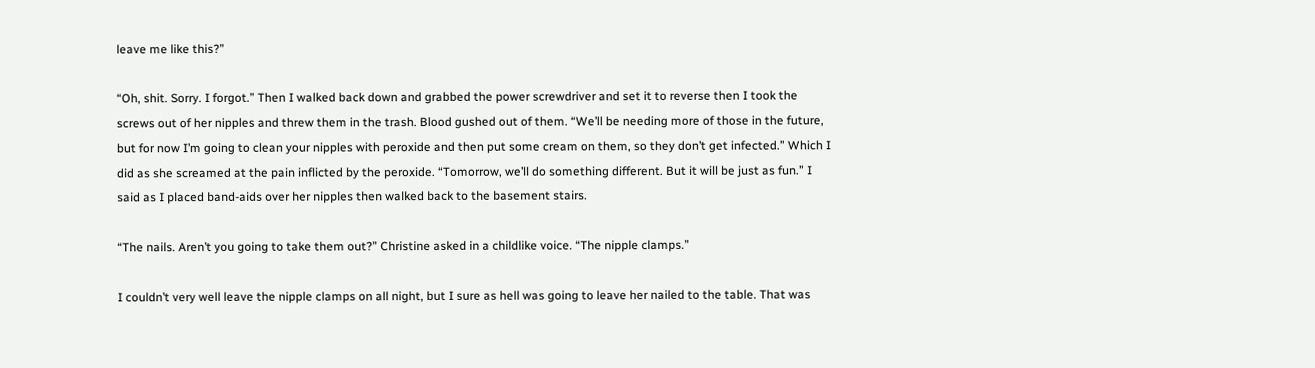leave me like this?”

“Oh, shit. Sorry. I forgot.” Then I walked back down and grabbed the power screwdriver and set it to reverse then I took the screws out of her nipples and threw them in the trash. Blood gushed out of them. “We’ll be needing more of those in the future, but for now I’m going to clean your nipples with peroxide and then put some cream on them, so they don’t get infected.” Which I did as she screamed at the pain inflicted by the peroxide. “Tomorrow, we’ll do something different. But it will be just as fun.” I said as I placed band-aids over her nipples then walked back to the basement stairs.

“The nails. Aren’t you going to take them out?” Christine asked in a childlike voice. “The nipple clamps.”

I couldn’t very well leave the nipple clamps on all night, but I sure as hell was going to leave her nailed to the table. That was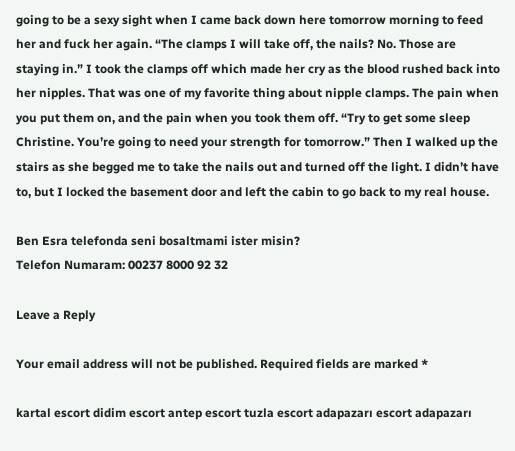going to be a sexy sight when I came back down here tomorrow morning to feed her and fuck her again. “The clamps I will take off, the nails? No. Those are staying in.” I took the clamps off which made her cry as the blood rushed back into her nipples. That was one of my favorite thing about nipple clamps. The pain when you put them on, and the pain when you took them off. “Try to get some sleep Christine. You’re going to need your strength for tomorrow.” Then I walked up the stairs as she begged me to take the nails out and turned off the light. I didn’t have to, but I locked the basement door and left the cabin to go back to my real house.

Ben Esra telefonda seni bosaltmami ister misin?
Telefon Numaram: 00237 8000 92 32

Leave a Reply

Your email address will not be published. Required fields are marked *

kartal escort didim escort antep escort tuzla escort adapazarı escort adapazarı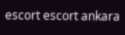escort escort ankara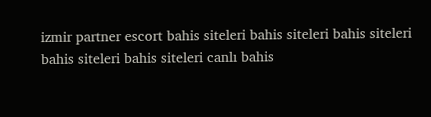izmir partner escort bahis siteleri bahis siteleri bahis siteleri bahis siteleri bahis siteleri canlı bahis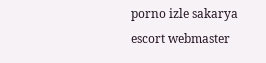porno izle sakarya escort webmaster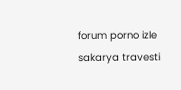forum porno izle sakarya travesti